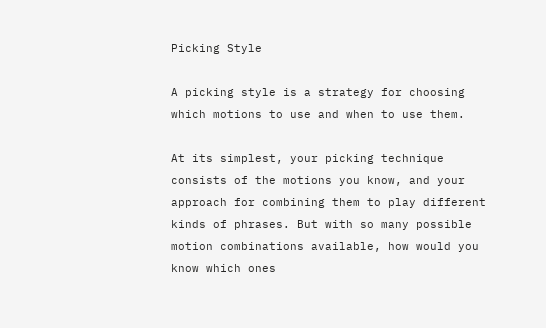Picking Style

A picking style is a strategy for choosing which motions to use and when to use them.

At its simplest, your picking technique consists of the motions you know, and your approach for combining them to play different kinds of phrases. But with so many possible motion combinations available, how would you know which ones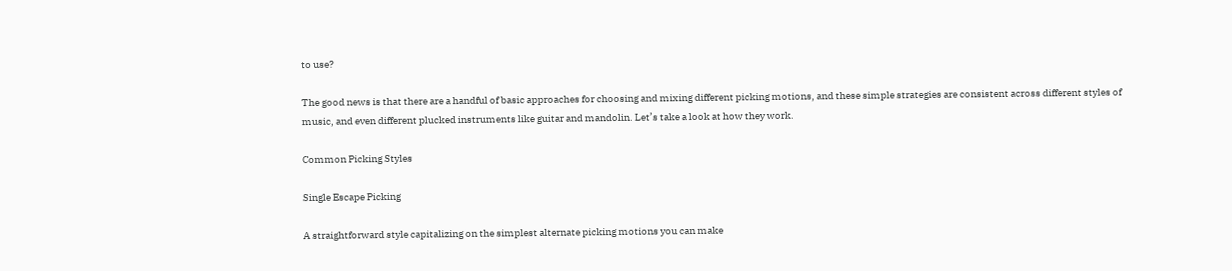to use?

The good news is that there are a handful of basic approaches for choosing and mixing different picking motions, and these simple strategies are consistent across different styles of music, and even different plucked instruments like guitar and mandolin. Let’s take a look at how they work.

Common Picking Styles

Single Escape Picking

A straightforward style capitalizing on the simplest alternate picking motions you can make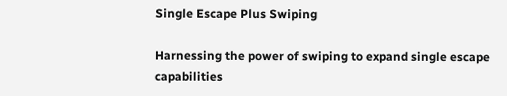Single Escape Plus Swiping

Harnessing the power of swiping to expand single escape capabilities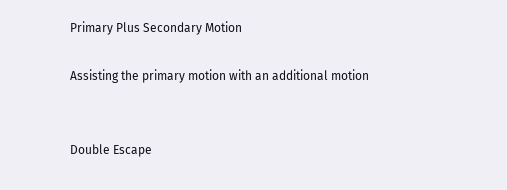Primary Plus Secondary Motion

Assisting the primary motion with an additional motion


Double Escape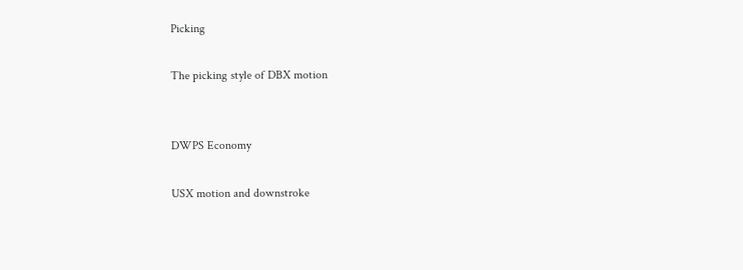Picking

The picking style of DBX motion


DWPS Economy

USX motion and downstroke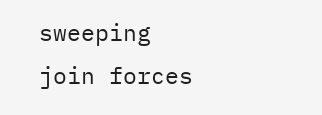sweeping join forces